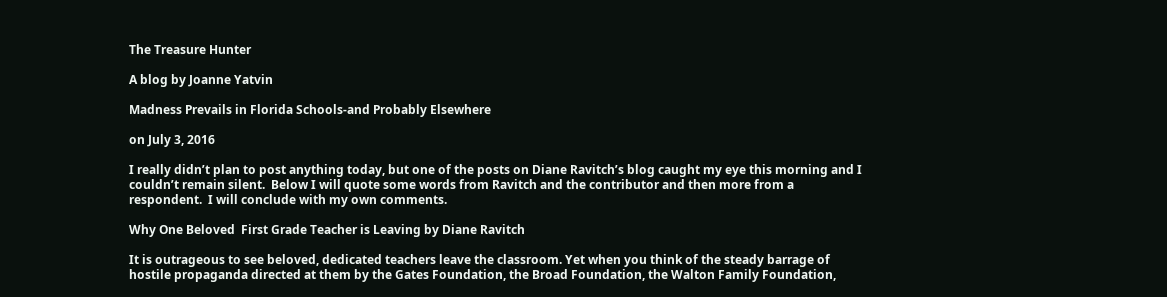The Treasure Hunter

A blog by Joanne Yatvin

Madness Prevails in Florida Schools-and Probably Elsewhere

on July 3, 2016

I really didn’t plan to post anything today, but one of the posts on Diane Ravitch’s blog caught my eye this morning and I couldn’t remain silent.  Below I will quote some words from Ravitch and the contributor and then more from a respondent.  I will conclude with my own comments.

Why One Beloved  First Grade Teacher is Leaving by Diane Ravitch

It is outrageous to see beloved, dedicated teachers leave the classroom. Yet when you think of the steady barrage of hostile propaganda directed at them by the Gates Foundation, the Broad Foundation, the Walton Family Foundation,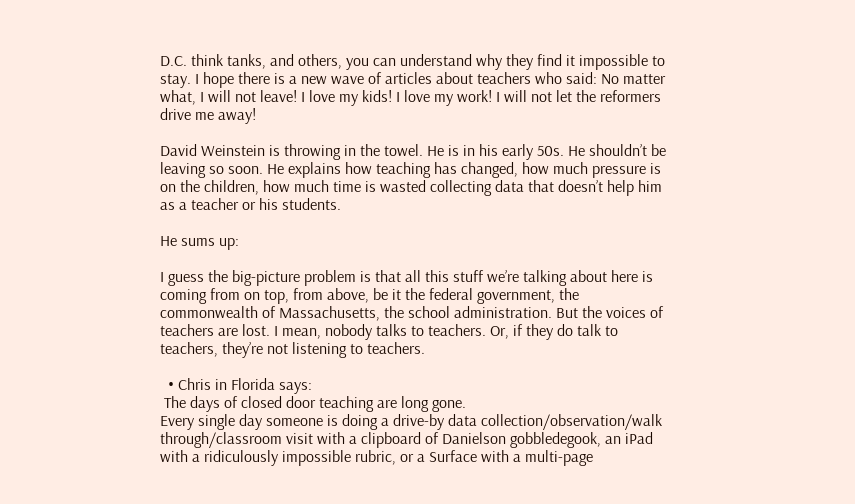D.C. think tanks, and others, you can understand why they find it impossible to stay. I hope there is a new wave of articles about teachers who said: No matter what, I will not leave! I love my kids! I love my work! I will not let the reformers drive me away!

David Weinstein is throwing in the towel. He is in his early 50s. He shouldn’t be leaving so soon. He explains how teaching has changed, how much pressure is on the children, how much time is wasted collecting data that doesn’t help him as a teacher or his students.

He sums up:

I guess the big-picture problem is that all this stuff we’re talking about here is coming from on top, from above, be it the federal government, the commonwealth of Massachusetts, the school administration. But the voices of teachers are lost. I mean, nobody talks to teachers. Or, if they do talk to teachers, they’re not listening to teachers.

  • Chris in Florida says:
 The days of closed door teaching are long gone.
Every single day someone is doing a drive-by data collection/observation/walk through/classroom visit with a clipboard of Danielson gobbledegook, an iPad with a ridiculously impossible rubric, or a Surface with a multi-page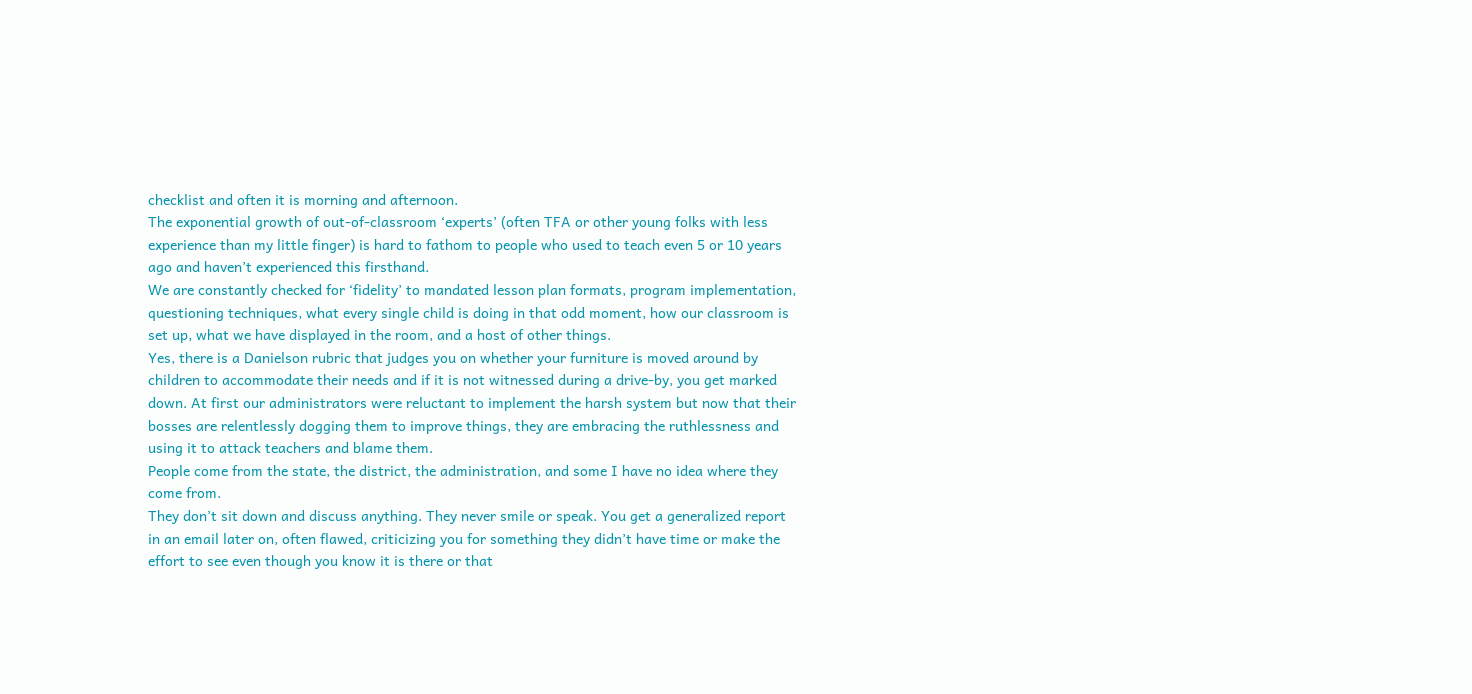checklist and often it is morning and afternoon.
The exponential growth of out-of-classroom ‘experts’ (often TFA or other young folks with less experience than my little finger) is hard to fathom to people who used to teach even 5 or 10 years ago and haven’t experienced this firsthand.
We are constantly checked for ‘fidelity’ to mandated lesson plan formats, program implementation, questioning techniques, what every single child is doing in that odd moment, how our classroom is set up, what we have displayed in the room, and a host of other things.
Yes, there is a Danielson rubric that judges you on whether your furniture is moved around by children to accommodate their needs and if it is not witnessed during a drive-by, you get marked down. At first our administrators were reluctant to implement the harsh system but now that their bosses are relentlessly dogging them to improve things, they are embracing the ruthlessness and using it to attack teachers and blame them.
People come from the state, the district, the administration, and some I have no idea where they come from.
They don’t sit down and discuss anything. They never smile or speak. You get a generalized report in an email later on, often flawed, criticizing you for something they didn’t have time or make the effort to see even though you know it is there or that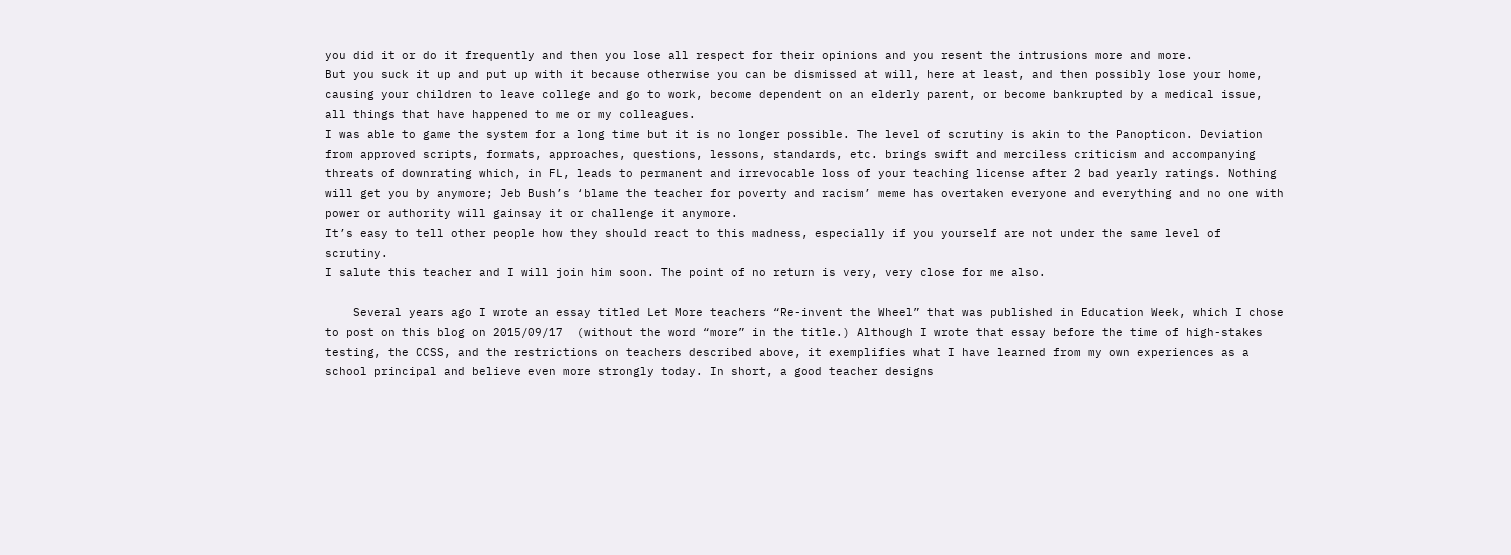you did it or do it frequently and then you lose all respect for their opinions and you resent the intrusions more and more.
But you suck it up and put up with it because otherwise you can be dismissed at will, here at least, and then possibly lose your home, causing your children to leave college and go to work, become dependent on an elderly parent, or become bankrupted by a medical issue, all things that have happened to me or my colleagues.
I was able to game the system for a long time but it is no longer possible. The level of scrutiny is akin to the Panopticon. Deviation from approved scripts, formats, approaches, questions, lessons, standards, etc. brings swift and merciless criticism and accompanying threats of downrating which, in FL, leads to permanent and irrevocable loss of your teaching license after 2 bad yearly ratings. Nothing will get you by anymore; Jeb Bush’s ‘blame the teacher for poverty and racism’ meme has overtaken everyone and everything and no one with power or authority will gainsay it or challenge it anymore.
It’s easy to tell other people how they should react to this madness, especially if you yourself are not under the same level of scrutiny.
I salute this teacher and I will join him soon. The point of no return is very, very close for me also.

    Several years ago I wrote an essay titled Let More teachers “Re-invent the Wheel” that was published in Education Week, which I chose to post on this blog on 2015/09/17  (without the word “more” in the title.) Although I wrote that essay before the time of high-stakes testing, the CCSS, and the restrictions on teachers described above, it exemplifies what I have learned from my own experiences as a school principal and believe even more strongly today. In short, a good teacher designs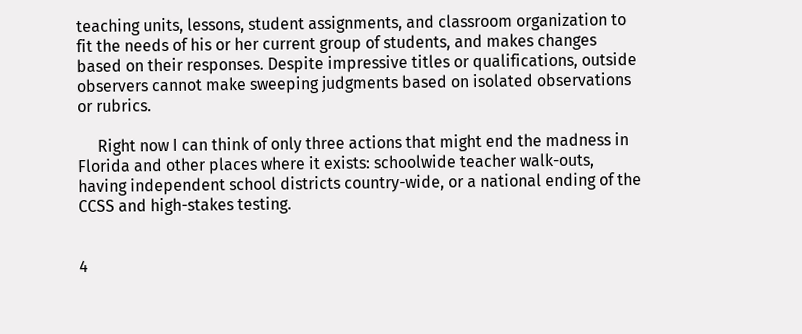teaching units, lessons, student assignments, and classroom organization to fit the needs of his or her current group of students, and makes changes based on their responses. Despite impressive titles or qualifications, outside observers cannot make sweeping judgments based on isolated observations or rubrics.

     Right now I can think of only three actions that might end the madness in Florida and other places where it exists: schoolwide teacher walk-outs, having independent school districts country-wide, or a national ending of the CCSS and high-stakes testing.


4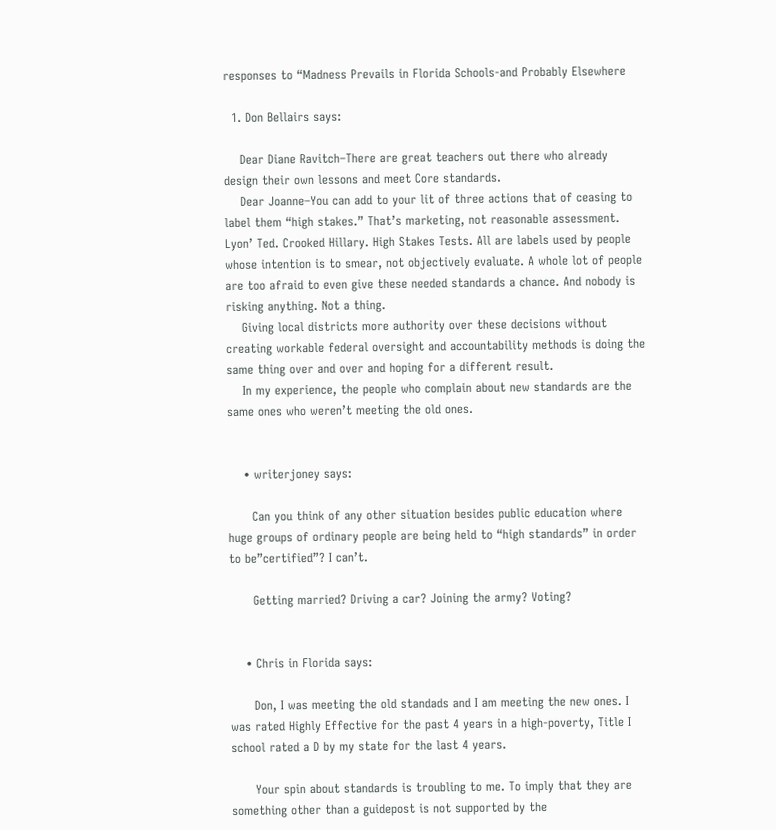responses to “Madness Prevails in Florida Schools-and Probably Elsewhere

  1. Don Bellairs says:

    Dear Diane Ravitch–There are great teachers out there who already design their own lessons and meet Core standards.
    Dear Joanne–You can add to your lit of three actions that of ceasing to label them “high stakes.” That’s marketing, not reasonable assessment. Lyon’ Ted. Crooked Hillary. High Stakes Tests. All are labels used by people whose intention is to smear, not objectively evaluate. A whole lot of people are too afraid to even give these needed standards a chance. And nobody is risking anything. Not a thing.
    Giving local districts more authority over these decisions without creating workable federal oversight and accountability methods is doing the same thing over and over and hoping for a different result.
    In my experience, the people who complain about new standards are the same ones who weren’t meeting the old ones.


    • writerjoney says:

      Can you think of any other situation besides public education where huge groups of ordinary people are being held to “high standards” in order to be”certified”? I can’t.

      Getting married? Driving a car? Joining the army? Voting?


    • Chris in Florida says:

      Don, I was meeting the old standads and I am meeting the new ones. I was rated Highly Effective for the past 4 years in a high-poverty, Title I school rated a D by my state for the last 4 years.

      Your spin about standards is troubling to me. To imply that they are something other than a guidepost is not supported by the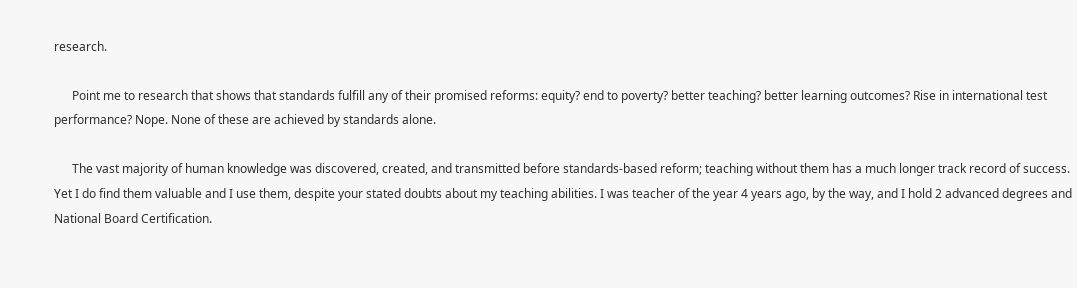research.

      Point me to research that shows that standards fulfill any of their promised reforms: equity? end to poverty? better teaching? better learning outcomes? Rise in international test performance? Nope. None of these are achieved by standards alone.

      The vast majority of human knowledge was discovered, created, and transmitted before standards-based reform; teaching without them has a much longer track record of success. Yet I do find them valuable and I use them, despite your stated doubts about my teaching abilities. I was teacher of the year 4 years ago, by the way, and I hold 2 advanced degrees and National Board Certification.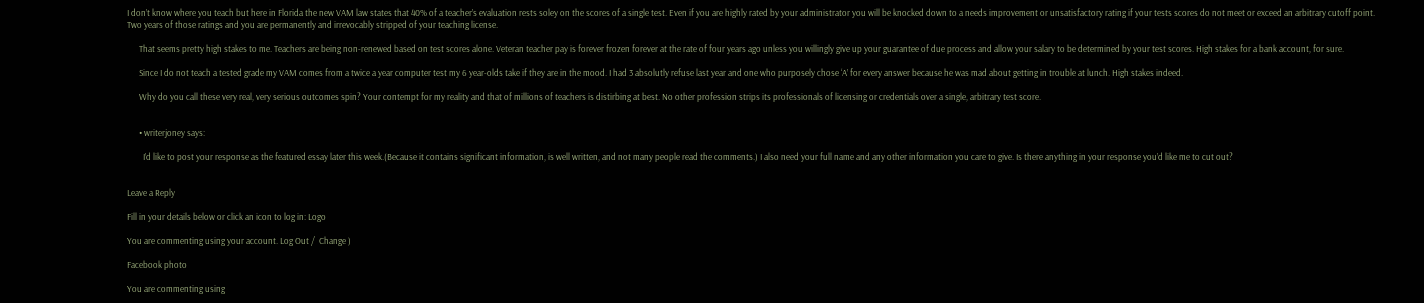I don’t know where you teach but here in Florida the new VAM law states that 40% of a teacher’s evaluation rests soley on the scores of a single test. Even if you are highly rated by your administrator you will be knocked down to a needs improvement or unsatisfactory rating if your tests scores do not meet or exceed an arbitrary cutoff point. Two years of those ratings and you are permanently and irrevocably stripped of your teaching license.

      That seems pretty high stakes to me. Teachers are being non-renewed based on test scores alone. Veteran teacher pay is forever frozen forever at the rate of four years ago unless you willingly give up your guarantee of due process and allow your salary to be determined by your test scores. High stakes for a bank account, for sure.

      Since I do not teach a tested grade my VAM comes from a twice a year computer test my 6 year-olds take if they are in the mood. I had 3 absolutly refuse last year and one who purposely chose ‘A’ for every answer because he was mad about getting in trouble at lunch. High stakes indeed.

      Why do you call these very real, very serious outcomes spin? Your contempt for my reality and that of millions of teachers is distirbing at best. No other profession strips its professionals of licensing or credentials over a single, arbitrary test score.


      • writerjoney says:

        I’d like to post your response as the featured essay later this week.(Because it contains significant information, is well written, and not many people read the comments.) I also need your full name and any other information you care to give. Is there anything in your response you’d like me to cut out?


Leave a Reply

Fill in your details below or click an icon to log in: Logo

You are commenting using your account. Log Out /  Change )

Facebook photo

You are commenting using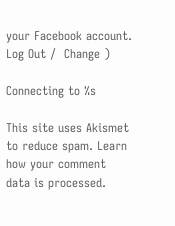your Facebook account. Log Out /  Change )

Connecting to %s

This site uses Akismet to reduce spam. Learn how your comment data is processed.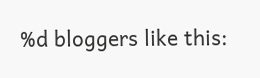%d bloggers like this: